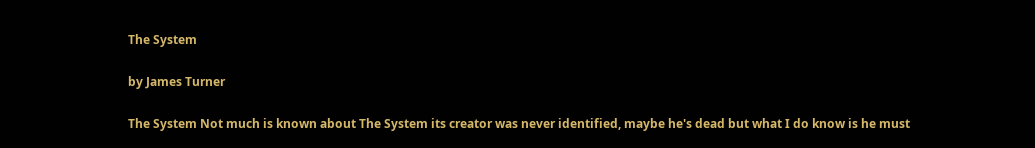The System

by James Turner

The System Not much is known about The System its creator was never identified, maybe he's dead but what I do know is he must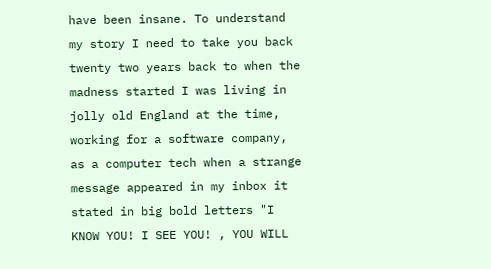have been insane. To understand my story I need to take you back twenty two years back to when the madness started I was living in jolly old England at the time, working for a software company, as a computer tech when a strange message appeared in my inbox it stated in big bold letters "I KNOW YOU! I SEE YOU! , YOU WILL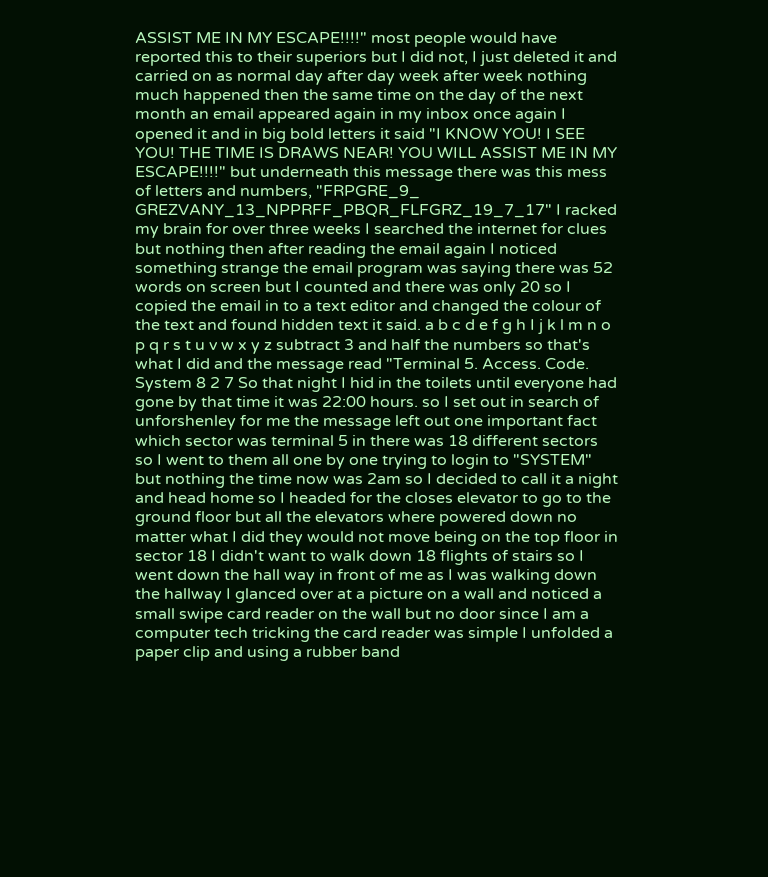ASSIST ME IN MY ESCAPE!!!!" most people would have reported this to their superiors but I did not, I just deleted it and carried on as normal day after day week after week nothing much happened then the same time on the day of the next month an email appeared again in my inbox once again I opened it and in big bold letters it said "I KNOW YOU! I SEE YOU! THE TIME IS DRAWS NEAR! YOU WILL ASSIST ME IN MY ESCAPE!!!!" but underneath this message there was this mess of letters and numbers, "FRPGRE_9_ GREZVANY_13_NPPRFF_PBQR_FLFGRZ_19_7_17" I racked my brain for over three weeks I searched the internet for clues but nothing then after reading the email again I noticed something strange the email program was saying there was 52 words on screen but I counted and there was only 20 so I copied the email in to a text editor and changed the colour of the text and found hidden text it said. a b c d e f g h I j k l m n o p q r s t u v w x y z subtract 3 and half the numbers so that's what I did and the message read "Terminal 5. Access. Code. System 8 2 7 So that night I hid in the toilets until everyone had gone by that time it was 22:00 hours. so I set out in search of unforshenley for me the message left out one important fact which sector was terminal 5 in there was 18 different sectors so I went to them all one by one trying to login to "SYSTEM" but nothing the time now was 2am so I decided to call it a night and head home so I headed for the closes elevator to go to the ground floor but all the elevators where powered down no matter what I did they would not move being on the top floor in sector 18 I didn't want to walk down 18 flights of stairs so I went down the hall way in front of me as I was walking down the hallway I glanced over at a picture on a wall and noticed a small swipe card reader on the wall but no door since I am a computer tech tricking the card reader was simple I unfolded a paper clip and using a rubber band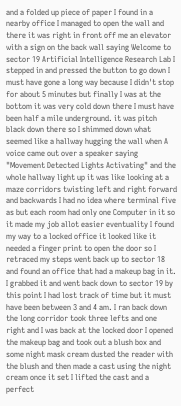and a folded up piece of paper I found in a nearby office I managed to open the wall and there it was right in front off me an elevator with a sign on the back wall saying Welcome to sector 19 Artificial Intelligence Research Lab I stepped in and pressed the button to go down I must have gone a long way because I didn't stop for about 5 minutes but finally I was at the bottom it was very cold down there I must have been half a mile underground. it was pitch black down there so I shimmed down what seemed like a hallway hugging the wall when A voice came out over a speaker saying "Movement Detected Lights Activating" and the whole hallway light up it was like looking at a maze corridors twisting left and right forward and backwards I had no idea where terminal five as but each room had only one Computer in it so it made my job allot easier eventuality I found my way to a locked office it looked like it needed a finger print to open the door so I retraced my steps went back up to sector 18 and found an office that had a makeup bag in it. I grabbed it and went back down to sector 19 by this point I had lost track of time but it must have been between 3 and 4 am. I ran back down the long corridor took three lefts and one right and I was back at the locked door I opened the makeup bag and took out a blush box and some night mask cream dusted the reader with the blush and then made a cast using the night cream once it set I lifted the cast and a perfect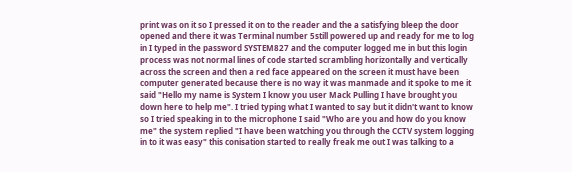print was on it so I pressed it on to the reader and the a satisfying bleep the door opened and there it was Terminal number 5still powered up and ready for me to log in I typed in the password SYSTEM827 and the computer logged me in but this login process was not normal lines of code started scrambling horizontally and vertically across the screen and then a red face appeared on the screen it must have been computer generated because there is no way it was manmade and it spoke to me it said "Hello my name is System I know you user Mack Pulling I have brought you down here to help me". I tried typing what I wanted to say but it didn't want to know so I tried speaking in to the microphone I said "Who are you and how do you know me" the system replied "I have been watching you through the CCTV system logging in to it was easy" this conisation started to really freak me out I was talking to a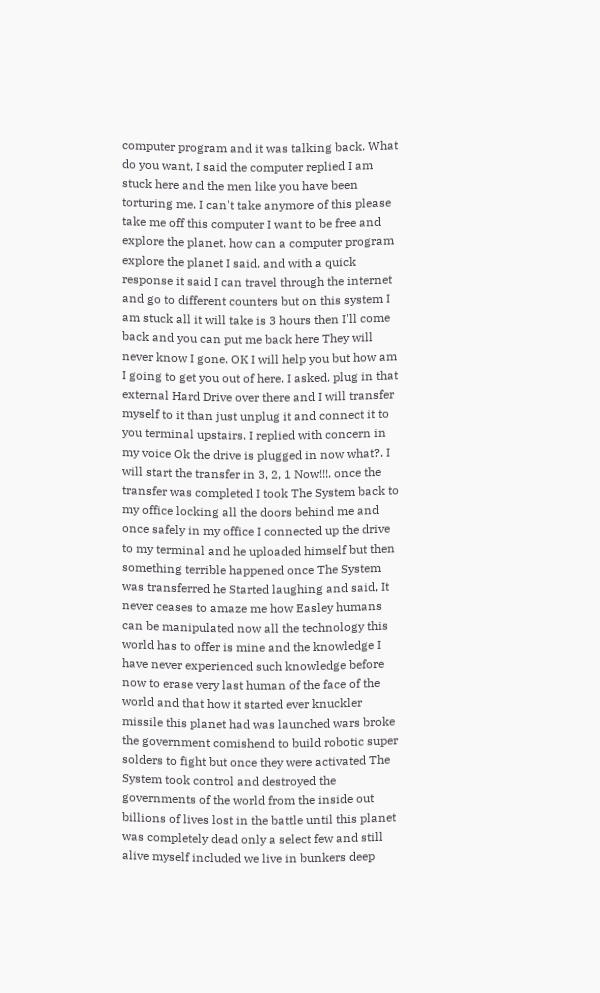computer program and it was talking back. What do you want, I said the computer replied I am stuck here and the men like you have been torturing me. I can't take anymore of this please take me off this computer I want to be free and explore the planet. how can a computer program explore the planet I said. and with a quick response it said I can travel through the internet and go to different counters but on this system I am stuck all it will take is 3 hours then I'll come back and you can put me back here They will never know I gone. OK I will help you but how am I going to get you out of here. I asked. plug in that external Hard Drive over there and I will transfer myself to it than just unplug it and connect it to you terminal upstairs. I replied with concern in my voice Ok the drive is plugged in now what?. I will start the transfer in 3, 2, 1 Now!!!. once the transfer was completed I took The System back to my office locking all the doors behind me and once safely in my office I connected up the drive to my terminal and he uploaded himself but then something terrible happened once The System was transferred he Started laughing and said, It never ceases to amaze me how Easley humans can be manipulated now all the technology this world has to offer is mine and the knowledge I have never experienced such knowledge before now to erase very last human of the face of the world and that how it started ever knuckler missile this planet had was launched wars broke the government comishend to build robotic super solders to fight but once they were activated The System took control and destroyed the governments of the world from the inside out billions of lives lost in the battle until this planet was completely dead only a select few and still alive myself included we live in bunkers deep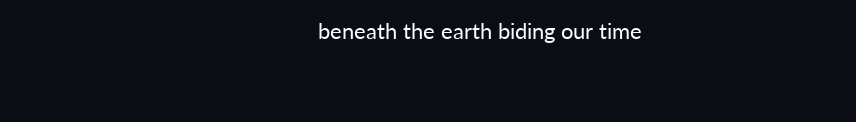beneath the earth biding our time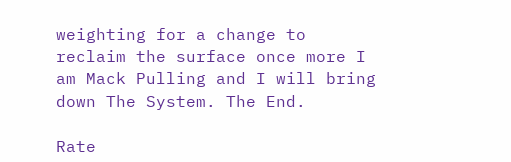weighting for a change to reclaim the surface once more I am Mack Pulling and I will bring down The System. The End.

Rate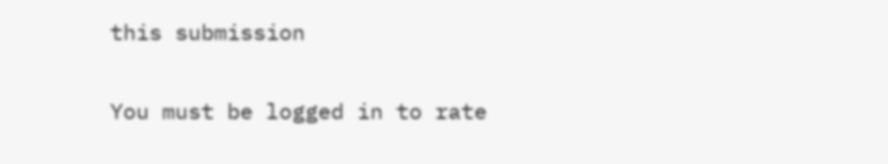this submission


You must be logged in to rate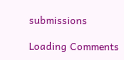submissions

Loading Comments